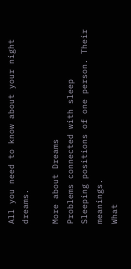All you need to know about your night dreams.

More about Dreams
Problems connected with sleep
Sleeping positions of one person. Their meanings.
What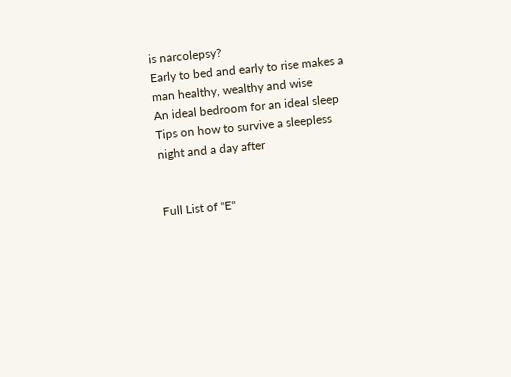is narcolepsy?
Early to bed and early to rise makes a man healthy, wealthy and wise
An ideal bedroom for an ideal sleep
Tips on how to survive a sleepless night and a day after


Full List of "E"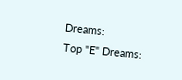Dreams:
Top "E" Dreams: